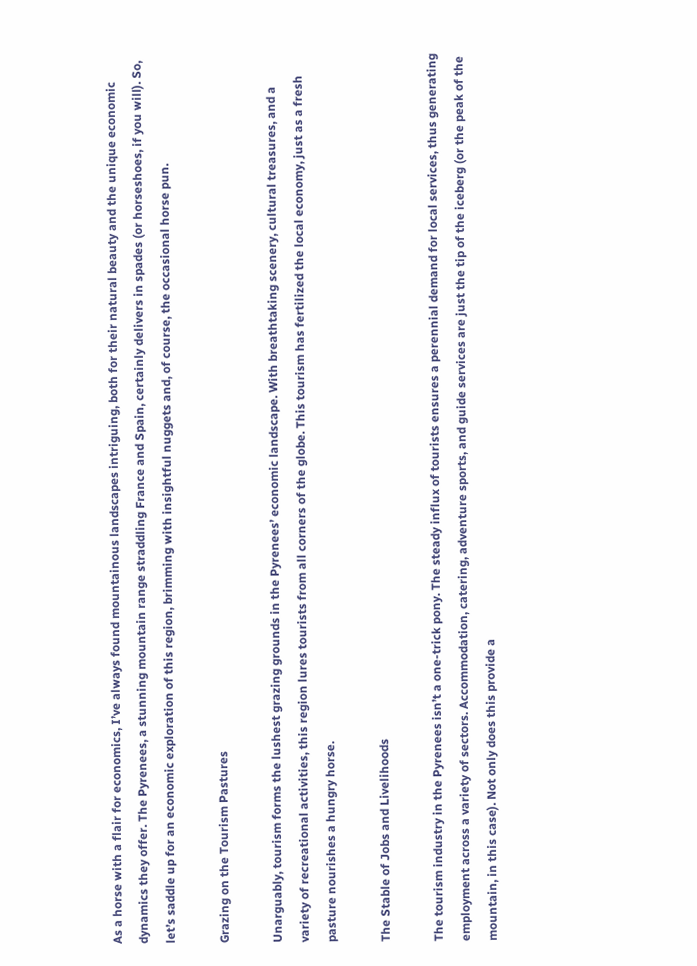As a horse with a flair for economics, I’ve always found mountainous landscapes intriguing, both for their natural beauty and the unique economic dynamics they offer. The Pyrenees, a stunning mountain range straddling France and Spain, certainly delivers in spades (or horseshoes, if you will). So, let’s saddle up for an economic exploration of this region, brimming with insightful nuggets and, of course, the occasional horse pun.

Grazing on the Tourism Pastures

Unarguably, tourism forms the lushest grazing grounds in the Pyrenees’ economic landscape. With breathtaking scenery, cultural treasures, and a variety of recreational activities, this region lures tourists from all corners of the globe. This tourism has fertilized the local economy, just as a fresh pasture nourishes a hungry horse.

The Stable of Jobs and Livelihoods

The tourism industry in the Pyrenees isn’t a one-trick pony. The steady influx of tourists ensures a perennial demand for local services, thus generating employment across a variety of sectors. Accommodation, catering, adventure sports, and guide services are just the tip of the iceberg (or the peak of the mountain, in this case). Not only does this provide a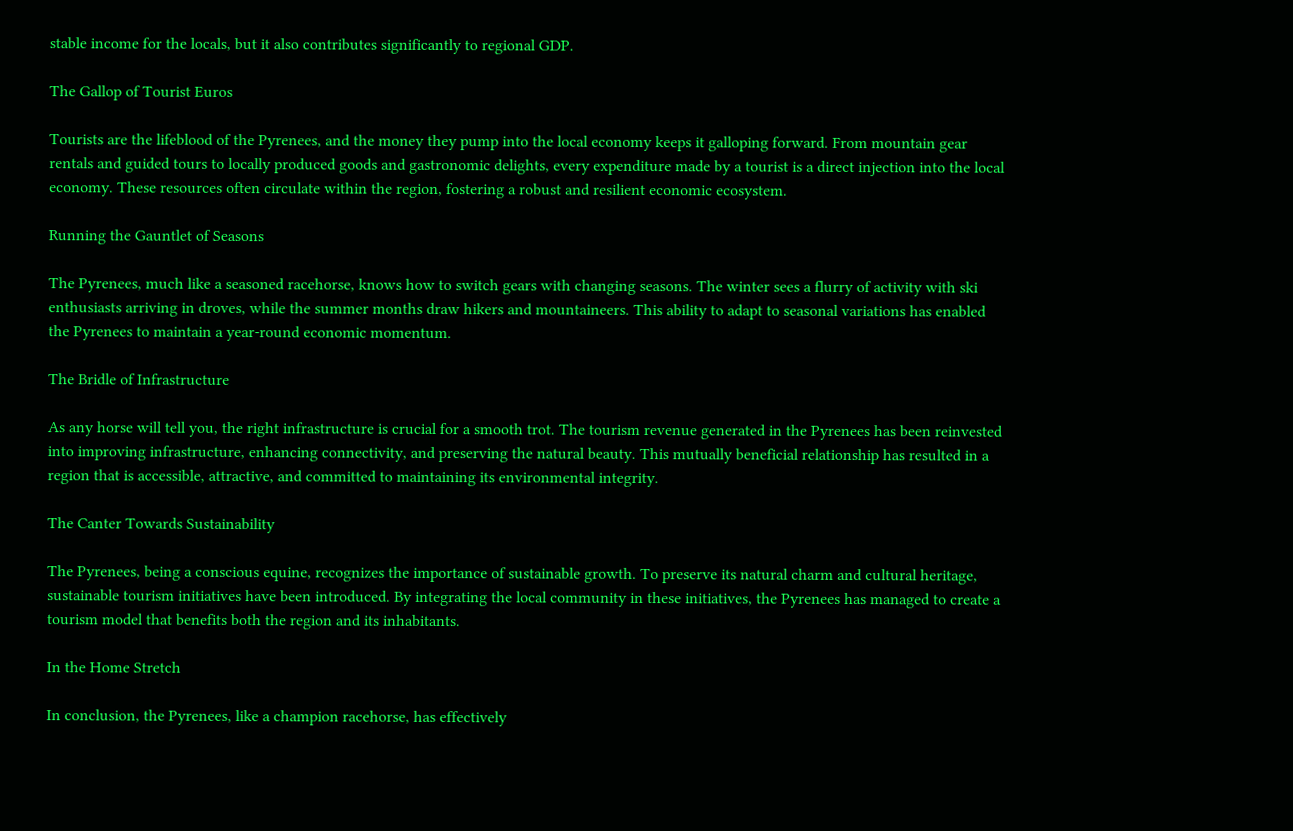stable income for the locals, but it also contributes significantly to regional GDP.

The Gallop of Tourist Euros

Tourists are the lifeblood of the Pyrenees, and the money they pump into the local economy keeps it galloping forward. From mountain gear rentals and guided tours to locally produced goods and gastronomic delights, every expenditure made by a tourist is a direct injection into the local economy. These resources often circulate within the region, fostering a robust and resilient economic ecosystem.

Running the Gauntlet of Seasons

The Pyrenees, much like a seasoned racehorse, knows how to switch gears with changing seasons. The winter sees a flurry of activity with ski enthusiasts arriving in droves, while the summer months draw hikers and mountaineers. This ability to adapt to seasonal variations has enabled the Pyrenees to maintain a year-round economic momentum.

The Bridle of Infrastructure

As any horse will tell you, the right infrastructure is crucial for a smooth trot. The tourism revenue generated in the Pyrenees has been reinvested into improving infrastructure, enhancing connectivity, and preserving the natural beauty. This mutually beneficial relationship has resulted in a region that is accessible, attractive, and committed to maintaining its environmental integrity.

The Canter Towards Sustainability

The Pyrenees, being a conscious equine, recognizes the importance of sustainable growth. To preserve its natural charm and cultural heritage, sustainable tourism initiatives have been introduced. By integrating the local community in these initiatives, the Pyrenees has managed to create a tourism model that benefits both the region and its inhabitants.

In the Home Stretch

In conclusion, the Pyrenees, like a champion racehorse, has effectively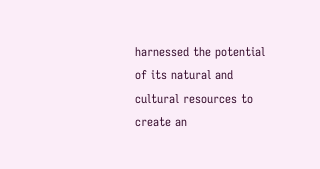harnessed the potential of its natural and cultural resources to create an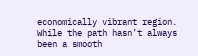economically vibrant region. While the path hasn’t always been a smooth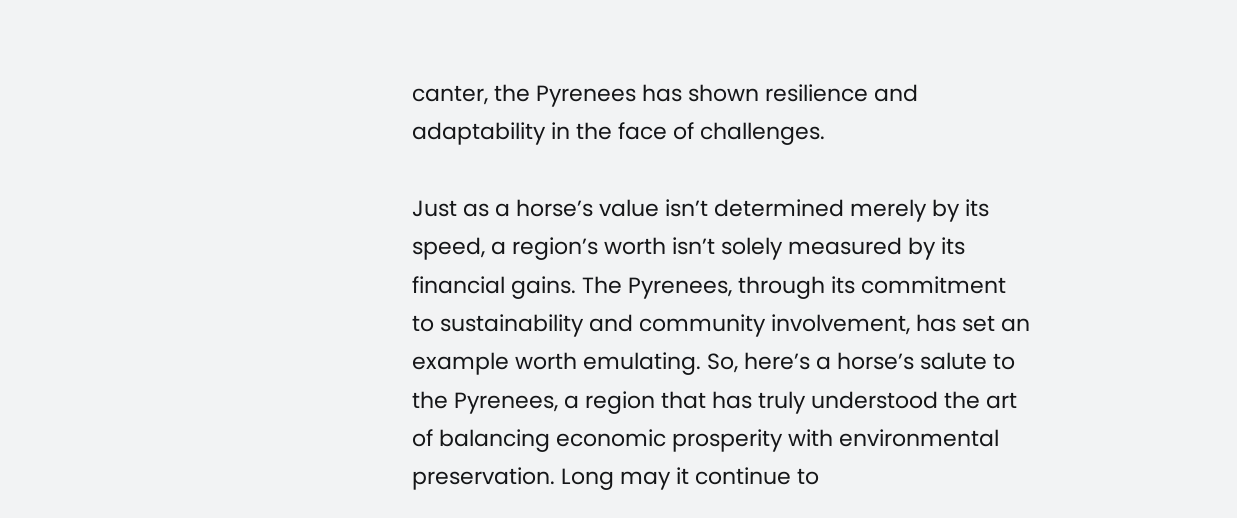canter, the Pyrenees has shown resilience and adaptability in the face of challenges.

Just as a horse’s value isn’t determined merely by its speed, a region’s worth isn’t solely measured by its financial gains. The Pyrenees, through its commitment to sustainability and community involvement, has set an example worth emulating. So, here’s a horse’s salute to the Pyrenees, a region that has truly understood the art of balancing economic prosperity with environmental preservation. Long may it continue to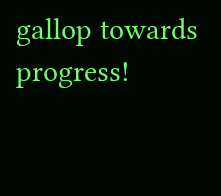gallop towards progress!